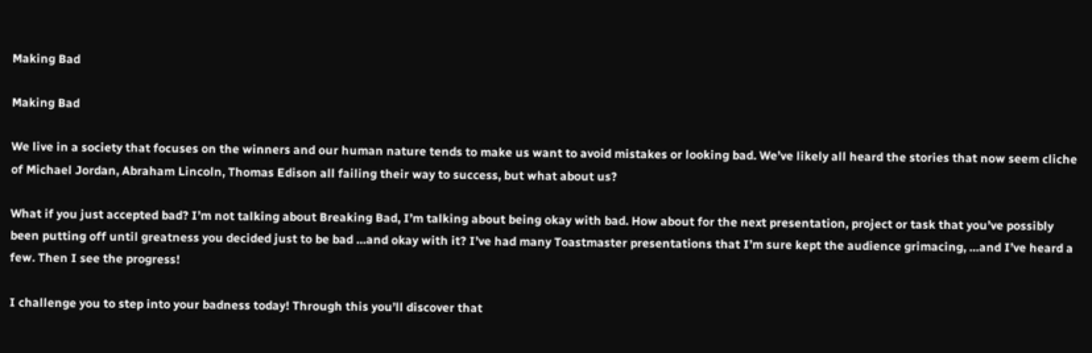Making Bad

Making Bad

We live in a society that focuses on the winners and our human nature tends to make us want to avoid mistakes or looking bad. We’ve likely all heard the stories that now seem cliche of Michael Jordan, Abraham Lincoln, Thomas Edison all failing their way to success, but what about us?

What if you just accepted bad? I’m not talking about Breaking Bad, I’m talking about being okay with bad. How about for the next presentation, project or task that you’ve possibly been putting off until greatness you decided just to be bad …and okay with it? I’ve had many Toastmaster presentations that I’m sure kept the audience grimacing, …and I’ve heard a few. Then I see the progress!

I challenge you to step into your badness today! Through this you’ll discover that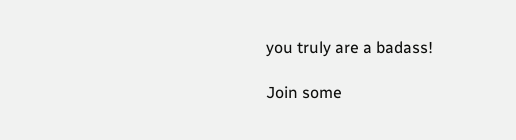you truly are a badass!

Join some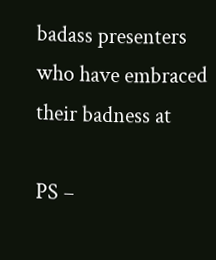badass presenters who have embraced their badness at

PS –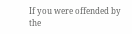If you were offended by the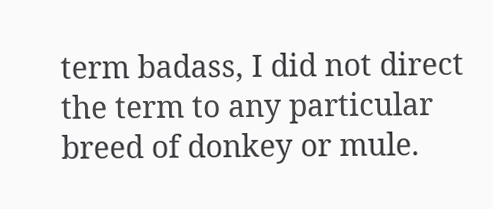term badass, I did not direct the term to any particular breed of donkey or mule.